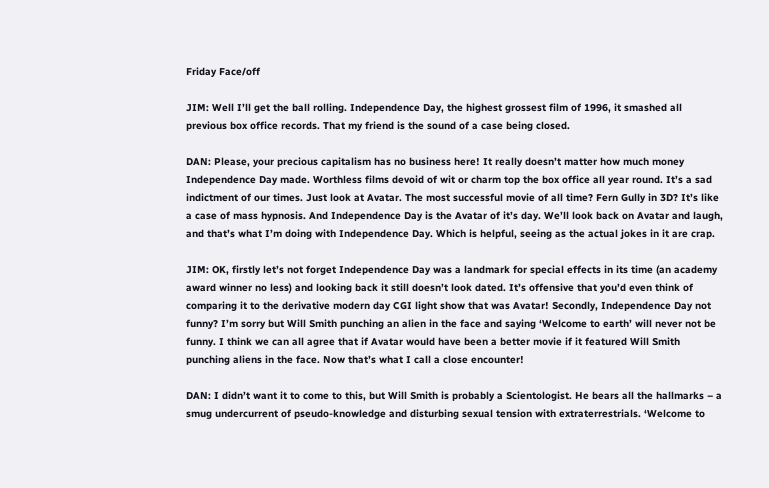Friday Face/off

JIM: Well I’ll get the ball rolling. Independence Day, the highest grossest film of 1996, it smashed all previous box office records. That my friend is the sound of a case being closed.

DAN: Please, your precious capitalism has no business here! It really doesn’t matter how much money Independence Day made. Worthless films devoid of wit or charm top the box office all year round. It’s a sad indictment of our times. Just look at Avatar. The most successful movie of all time? Fern Gully in 3D? It’s like a case of mass hypnosis. And Independence Day is the Avatar of it’s day. We’ll look back on Avatar and laugh, and that’s what I’m doing with Independence Day. Which is helpful, seeing as the actual jokes in it are crap.

JIM: OK, firstly let’s not forget Independence Day was a landmark for special effects in its time (an academy award winner no less) and looking back it still doesn’t look dated. It’s offensive that you’d even think of comparing it to the derivative modern day CGI light show that was Avatar! Secondly, Independence Day not funny? I’m sorry but Will Smith punching an alien in the face and saying ‘Welcome to earth’ will never not be funny. I think we can all agree that if Avatar would have been a better movie if it featured Will Smith punching aliens in the face. Now that’s what I call a close encounter!

DAN: I didn’t want it to come to this, but Will Smith is probably a Scientologist. He bears all the hallmarks – a smug undercurrent of pseudo-knowledge and disturbing sexual tension with extraterrestrials. ‘Welcome to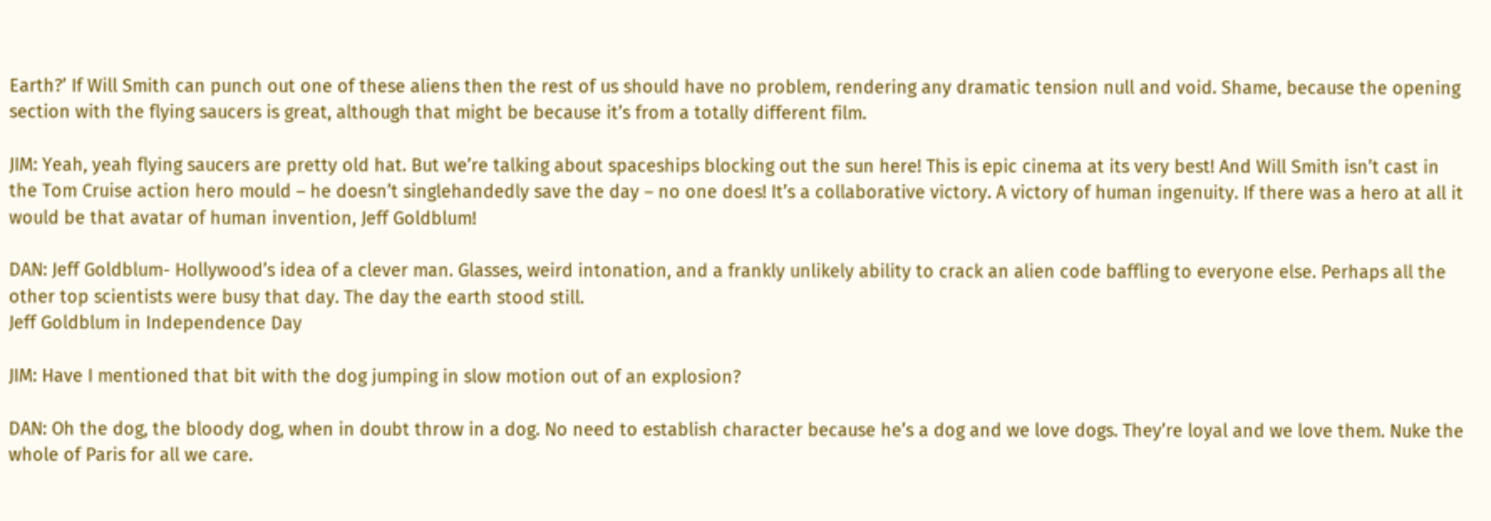Earth?’ If Will Smith can punch out one of these aliens then the rest of us should have no problem, rendering any dramatic tension null and void. Shame, because the opening section with the flying saucers is great, although that might be because it’s from a totally different film.

JIM: Yeah, yeah flying saucers are pretty old hat. But we’re talking about spaceships blocking out the sun here! This is epic cinema at its very best! And Will Smith isn’t cast in the Tom Cruise action hero mould – he doesn’t singlehandedly save the day – no one does! It’s a collaborative victory. A victory of human ingenuity. If there was a hero at all it would be that avatar of human invention, Jeff Goldblum!

DAN: Jeff Goldblum- Hollywood’s idea of a clever man. Glasses, weird intonation, and a frankly unlikely ability to crack an alien code baffling to everyone else. Perhaps all the other top scientists were busy that day. The day the earth stood still.
Jeff Goldblum in Independence Day

JIM: Have I mentioned that bit with the dog jumping in slow motion out of an explosion?

DAN: Oh the dog, the bloody dog, when in doubt throw in a dog. No need to establish character because he’s a dog and we love dogs. They’re loyal and we love them. Nuke the whole of Paris for all we care.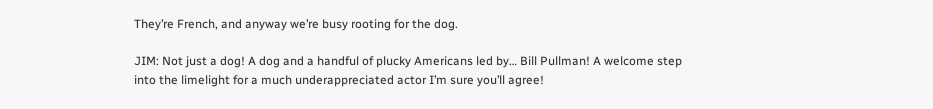They’re French, and anyway we’re busy rooting for the dog.

JIM: Not just a dog! A dog and a handful of plucky Americans led by… Bill Pullman! A welcome step into the limelight for a much underappreciated actor I’m sure you’ll agree!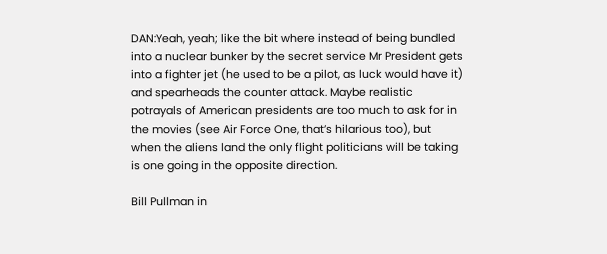DAN:Yeah, yeah; like the bit where instead of being bundled into a nuclear bunker by the secret service Mr President gets into a fighter jet (he used to be a pilot, as luck would have it) and spearheads the counter attack. Maybe realistic potrayals of American presidents are too much to ask for in the movies (see Air Force One, that’s hilarious too), but when the aliens land the only flight politicians will be taking is one going in the opposite direction.

Bill Pullman in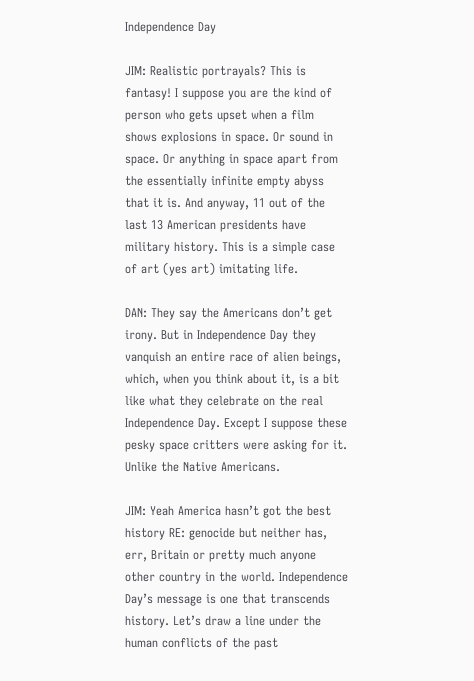Independence Day

JIM: Realistic portrayals? This is fantasy! I suppose you are the kind of person who gets upset when a film shows explosions in space. Or sound in space. Or anything in space apart from the essentially infinite empty abyss that it is. And anyway, 11 out of the last 13 American presidents have military history. This is a simple case of art (yes art) imitating life.

DAN: They say the Americans don’t get irony. But in Independence Day they vanquish an entire race of alien beings, which, when you think about it, is a bit like what they celebrate on the real Independence Day. Except I suppose these pesky space critters were asking for it. Unlike the Native Americans.

JIM: Yeah America hasn’t got the best history RE: genocide but neither has, err, Britain or pretty much anyone other country in the world. Independence Day’s message is one that transcends history. Let’s draw a line under the human conflicts of the past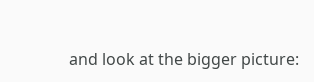and look at the bigger picture: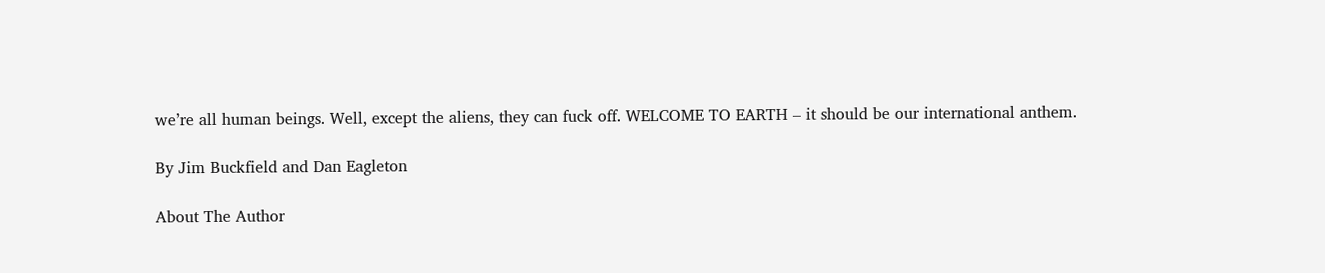we’re all human beings. Well, except the aliens, they can fuck off. WELCOME TO EARTH – it should be our international anthem.

By Jim Buckfield and Dan Eagleton

About The Author